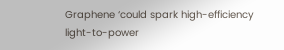Graphene ‘could spark high-efficiency light-to-power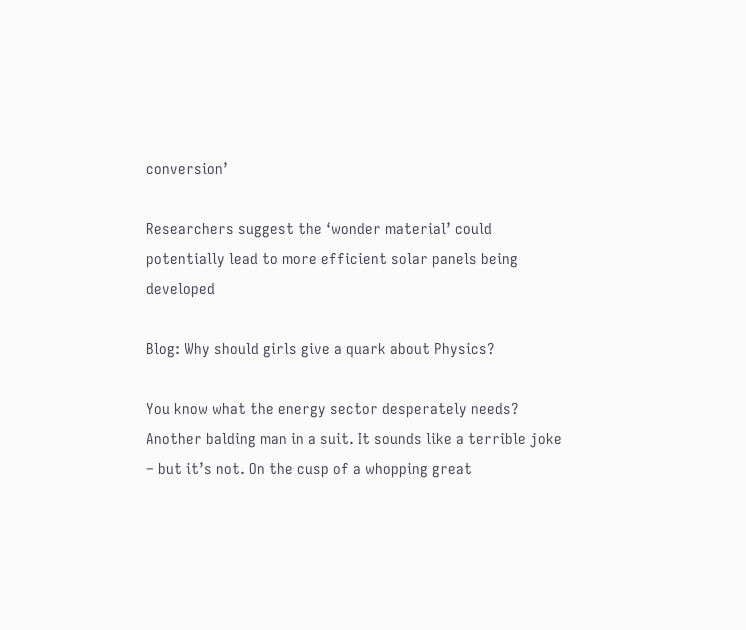conversion’

Researchers suggest the ‘wonder material’ could potentially lead to more efficient solar panels being developed

Blog: Why should girls give a quark about Physics?

You know what the energy sector desperately needs? Another balding man in a suit. It sounds like a terrible joke – but it’s not. On the cusp of a whopping great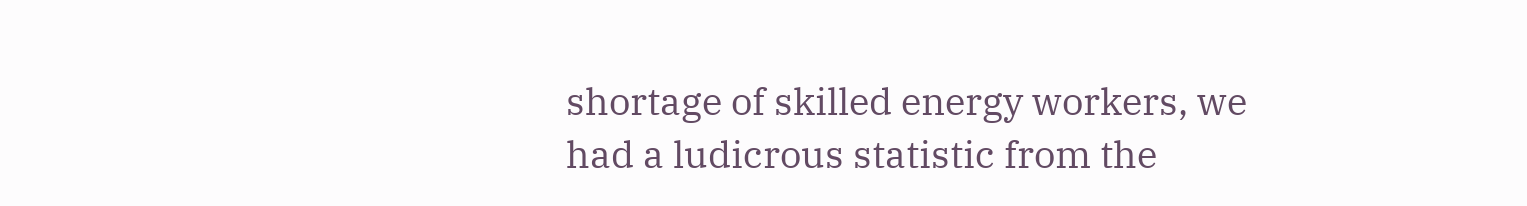shortage of skilled energy workers, we had a ludicrous statistic from the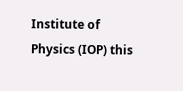Institute of Physics (IOP) this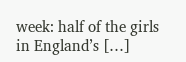week: half of the girls in England’s […]